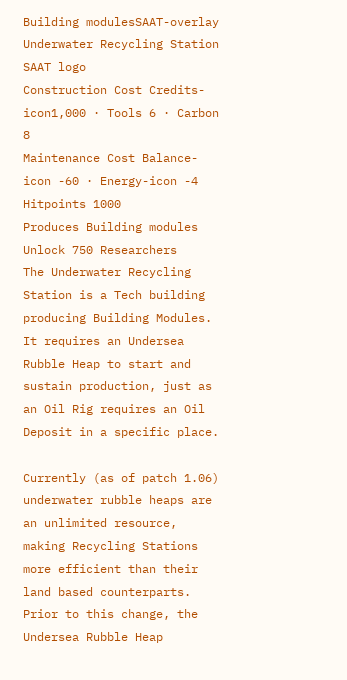Building modulesSAAT-overlay Underwater Recycling Station SAAT logo
Construction Cost Credits-icon1,000 · Tools 6 · Carbon 8
Maintenance Cost Balance-icon -60 · Energy-icon -4
Hitpoints 1000
Produces Building modules
Unlock 750 Researchers
The Underwater Recycling Station is a Tech building producing Building Modules. It requires an Undersea Rubble Heap to start and sustain production, just as an Oil Rig requires an Oil Deposit in a specific place.

Currently (as of patch 1.06) underwater rubble heaps are an unlimited resource, making Recycling Stations more efficient than their land based counterparts. Prior to this change, the Undersea Rubble Heap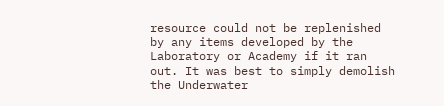resource could not be replenished by any items developed by the Laboratory or Academy if it ran out. It was best to simply demolish the Underwater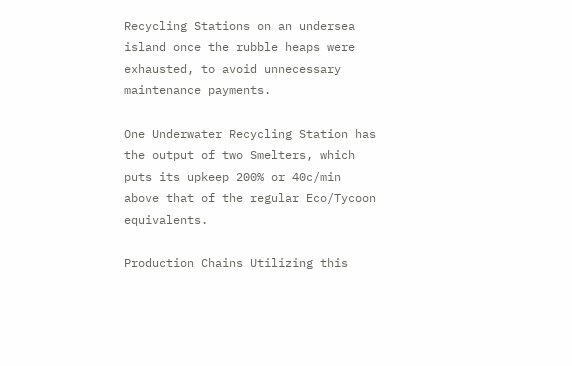Recycling Stations on an undersea island once the rubble heaps were exhausted, to avoid unnecessary maintenance payments.

One Underwater Recycling Station has the output of two Smelters, which puts its upkeep 200% or 40c/min above that of the regular Eco/Tycoon equivalents.

Production Chains Utilizing this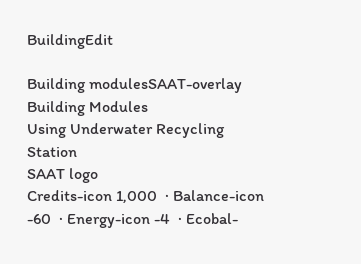BuildingEdit

Building modulesSAAT-overlay Building Modules
Using Underwater Recycling Station
SAAT logo
Credits-icon 1,000  · Balance-icon -60  · Energy-icon -4  · Ecobal-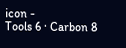icon -
Tools 6 · Carbon 8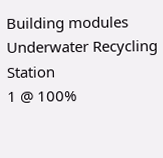Building modules
Underwater Recycling Station
1 @ 100%